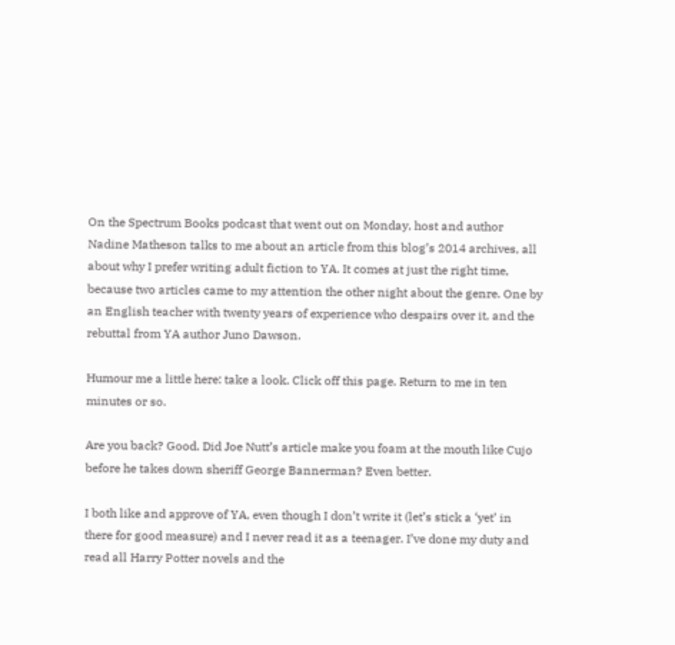On the Spectrum Books podcast that went out on Monday, host and author Nadine Matheson talks to me about an article from this blog’s 2014 archives, all about why I prefer writing adult fiction to YA. It comes at just the right time, because two articles came to my attention the other night about the genre. One by an English teacher with twenty years of experience who despairs over it, and the rebuttal from YA author Juno Dawson.

Humour me a little here: take a look. Click off this page. Return to me in ten minutes or so.

Are you back? Good. Did Joe Nutt’s article make you foam at the mouth like Cujo before he takes down sheriff George Bannerman? Even better.

I both like and approve of YA, even though I don’t write it (let’s stick a ‘yet’ in there for good measure) and I never read it as a teenager. I’ve done my duty and read all Harry Potter novels and the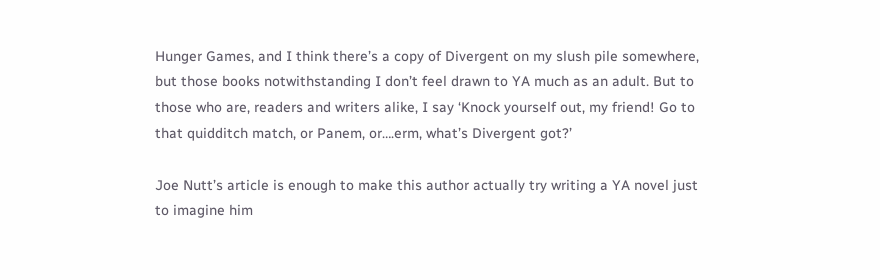Hunger Games, and I think there’s a copy of Divergent on my slush pile somewhere, but those books notwithstanding I don’t feel drawn to YA much as an adult. But to those who are, readers and writers alike, I say ‘Knock yourself out, my friend! Go to that quidditch match, or Panem, or….erm, what’s Divergent got?’

Joe Nutt’s article is enough to make this author actually try writing a YA novel just to imagine him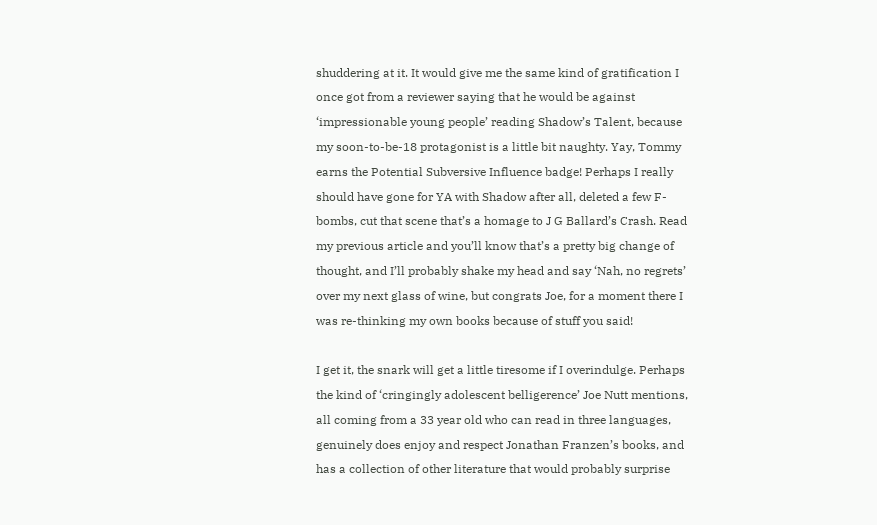shuddering at it. It would give me the same kind of gratification I once got from a reviewer saying that he would be against ‘impressionable young people’ reading Shadow’s Talent, because my soon-to-be-18 protagonist is a little bit naughty. Yay, Tommy earns the Potential Subversive Influence badge! Perhaps I really should have gone for YA with Shadow after all, deleted a few F-bombs, cut that scene that’s a homage to J G Ballard’s Crash. Read my previous article and you’ll know that’s a pretty big change of thought, and I’ll probably shake my head and say ‘Nah, no regrets’ over my next glass of wine, but congrats Joe, for a moment there I was re-thinking my own books because of stuff you said!

I get it, the snark will get a little tiresome if I overindulge. Perhaps the kind of ‘cringingly adolescent belligerence’ Joe Nutt mentions, all coming from a 33 year old who can read in three languages, genuinely does enjoy and respect Jonathan Franzen’s books, and has a collection of other literature that would probably surprise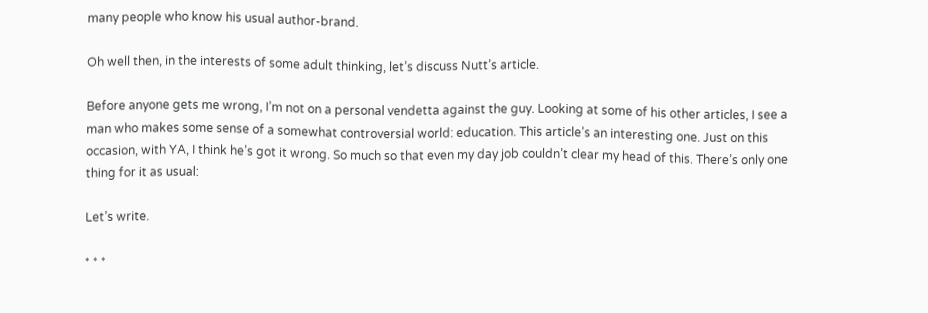many people who know his usual author-brand.

Oh well then, in the interests of some adult thinking, let’s discuss Nutt’s article.

Before anyone gets me wrong, I’m not on a personal vendetta against the guy. Looking at some of his other articles, I see a man who makes some sense of a somewhat controversial world: education. This article’s an interesting one. Just on this occasion, with YA, I think he’s got it wrong. So much so that even my day job couldn’t clear my head of this. There’s only one thing for it as usual:

Let’s write.

* * *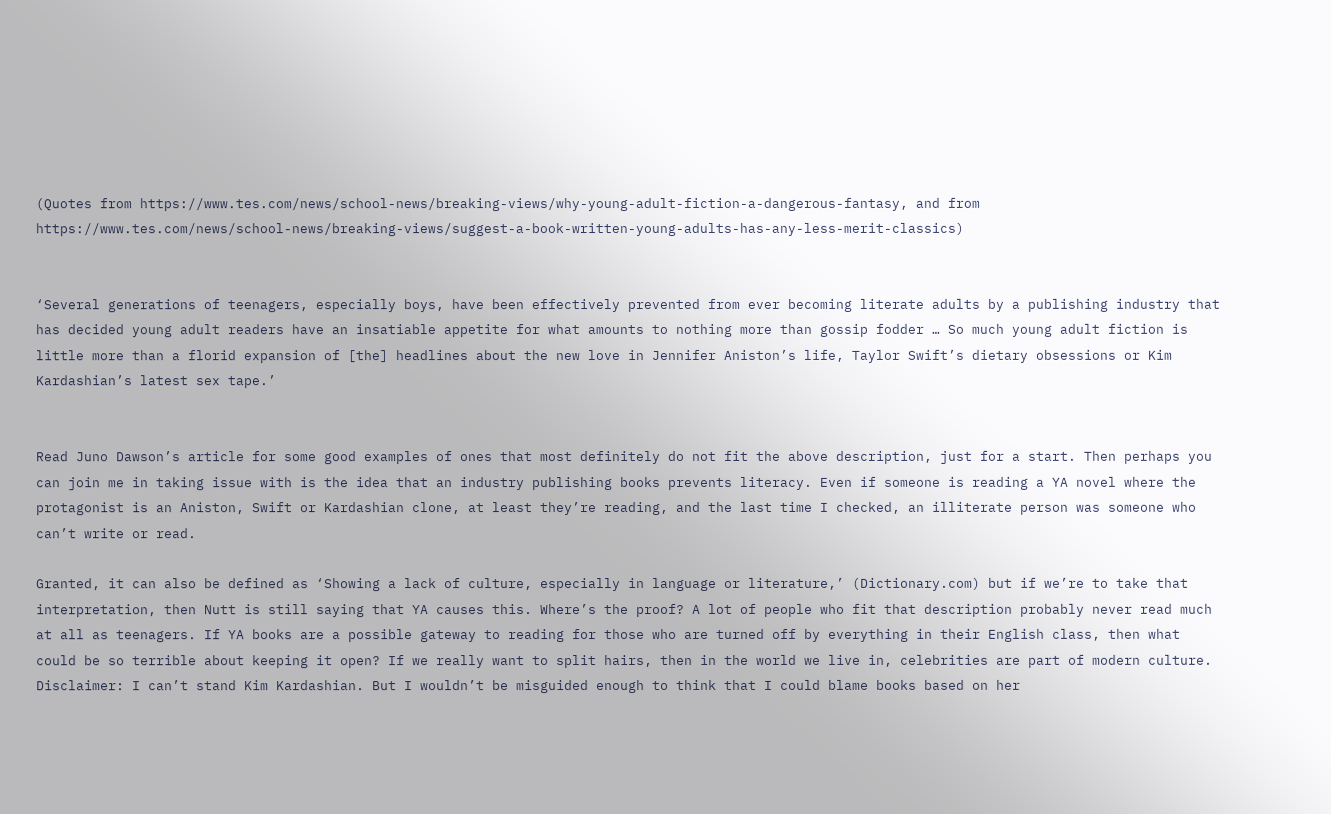(Quotes from https://www.tes.com/news/school-news/breaking-views/why-young-adult-fiction-a-dangerous-fantasy, and from https://www.tes.com/news/school-news/breaking-views/suggest-a-book-written-young-adults-has-any-less-merit-classics)


‘Several generations of teenagers, especially boys, have been effectively prevented from ever becoming literate adults by a publishing industry that has decided young adult readers have an insatiable appetite for what amounts to nothing more than gossip fodder … So much young adult fiction is little more than a florid expansion of [the] headlines about the new love in Jennifer Aniston’s life, Taylor Swift’s dietary obsessions or Kim Kardashian’s latest sex tape.’


Read Juno Dawson’s article for some good examples of ones that most definitely do not fit the above description, just for a start. Then perhaps you can join me in taking issue with is the idea that an industry publishing books prevents literacy. Even if someone is reading a YA novel where the protagonist is an Aniston, Swift or Kardashian clone, at least they’re reading, and the last time I checked, an illiterate person was someone who can’t write or read.

Granted, it can also be defined as ‘Showing a lack of culture, especially in language or literature,’ (Dictionary.com) but if we’re to take that interpretation, then Nutt is still saying that YA causes this. Where’s the proof? A lot of people who fit that description probably never read much at all as teenagers. If YA books are a possible gateway to reading for those who are turned off by everything in their English class, then what could be so terrible about keeping it open? If we really want to split hairs, then in the world we live in, celebrities are part of modern culture. Disclaimer: I can’t stand Kim Kardashian. But I wouldn’t be misguided enough to think that I could blame books based on her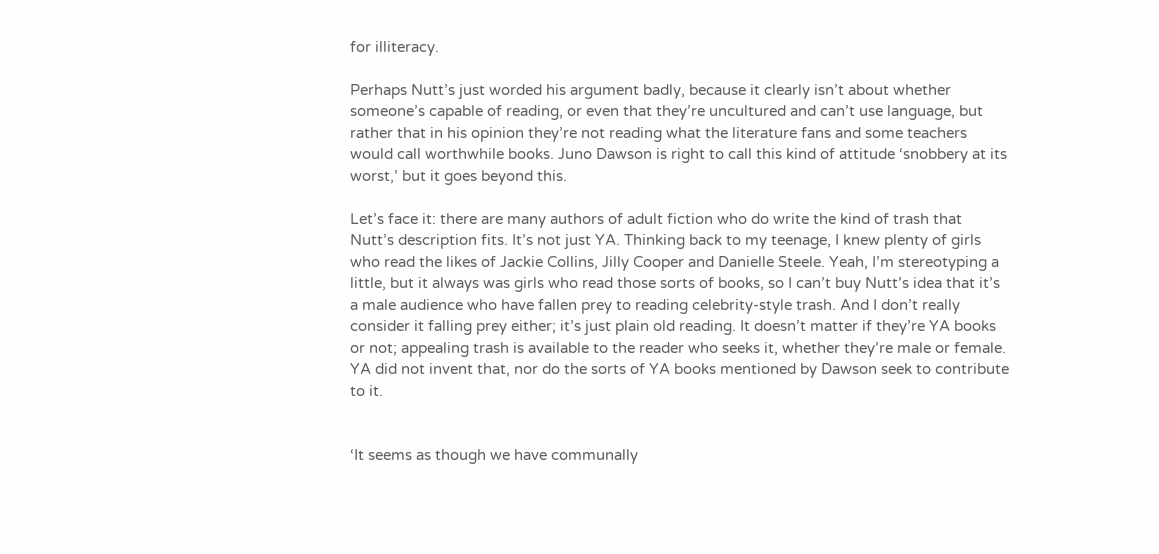for illiteracy.

Perhaps Nutt’s just worded his argument badly, because it clearly isn’t about whether someone’s capable of reading, or even that they’re uncultured and can’t use language, but rather that in his opinion they’re not reading what the literature fans and some teachers would call worthwhile books. Juno Dawson is right to call this kind of attitude ‘snobbery at its worst,’ but it goes beyond this.

Let’s face it: there are many authors of adult fiction who do write the kind of trash that Nutt’s description fits. It’s not just YA. Thinking back to my teenage, I knew plenty of girls who read the likes of Jackie Collins, Jilly Cooper and Danielle Steele. Yeah, I’m stereotyping a little, but it always was girls who read those sorts of books, so I can’t buy Nutt’s idea that it’s a male audience who have fallen prey to reading celebrity-style trash. And I don’t really consider it falling prey either; it’s just plain old reading. It doesn’t matter if they’re YA books or not; appealing trash is available to the reader who seeks it, whether they’re male or female. YA did not invent that, nor do the sorts of YA books mentioned by Dawson seek to contribute to it.


‘It seems as though we have communally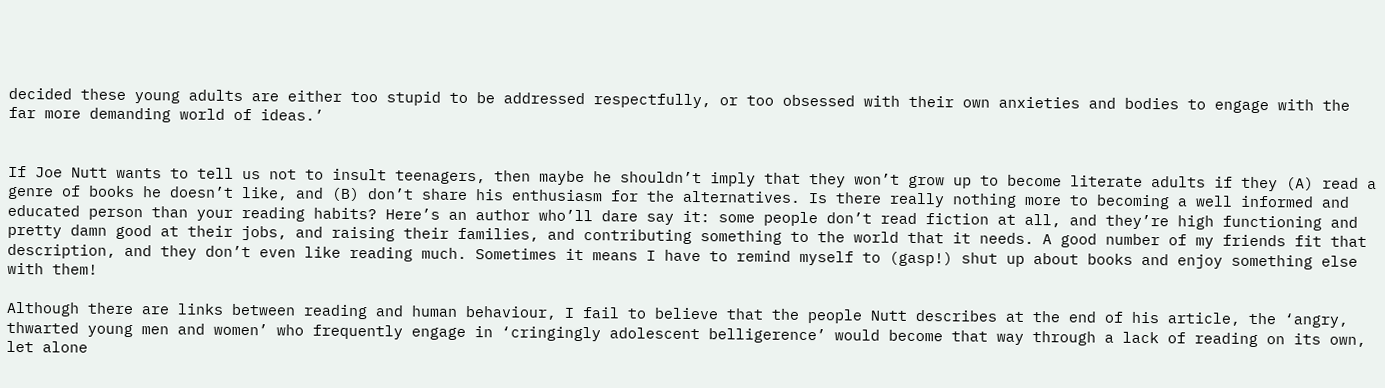decided these young adults are either too stupid to be addressed respectfully, or too obsessed with their own anxieties and bodies to engage with the far more demanding world of ideas.’


If Joe Nutt wants to tell us not to insult teenagers, then maybe he shouldn’t imply that they won’t grow up to become literate adults if they (A) read a genre of books he doesn’t like, and (B) don’t share his enthusiasm for the alternatives. Is there really nothing more to becoming a well informed and educated person than your reading habits? Here’s an author who’ll dare say it: some people don’t read fiction at all, and they’re high functioning and pretty damn good at their jobs, and raising their families, and contributing something to the world that it needs. A good number of my friends fit that description, and they don’t even like reading much. Sometimes it means I have to remind myself to (gasp!) shut up about books and enjoy something else with them!

Although there are links between reading and human behaviour, I fail to believe that the people Nutt describes at the end of his article, the ‘angry, thwarted young men and women’ who frequently engage in ‘cringingly adolescent belligerence’ would become that way through a lack of reading on its own, let alone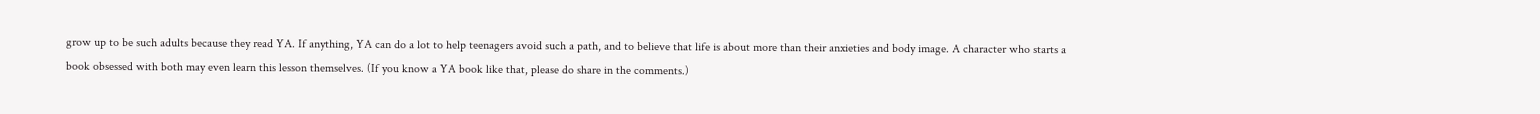grow up to be such adults because they read YA. If anything, YA can do a lot to help teenagers avoid such a path, and to believe that life is about more than their anxieties and body image. A character who starts a book obsessed with both may even learn this lesson themselves. (If you know a YA book like that, please do share in the comments.)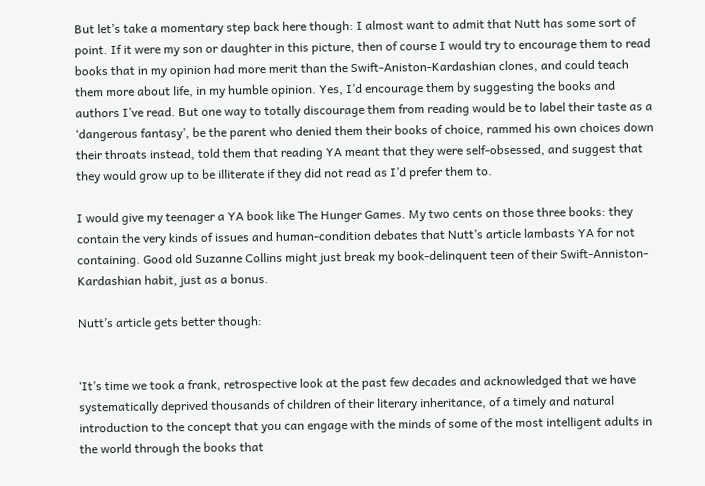But let’s take a momentary step back here though: I almost want to admit that Nutt has some sort of point. If it were my son or daughter in this picture, then of course I would try to encourage them to read books that in my opinion had more merit than the Swift-Aniston-Kardashian clones, and could teach them more about life, in my humble opinion. Yes, I’d encourage them by suggesting the books and authors I’ve read. But one way to totally discourage them from reading would be to label their taste as a ‘dangerous fantasy’, be the parent who denied them their books of choice, rammed his own choices down their throats instead, told them that reading YA meant that they were self-obsessed, and suggest that they would grow up to be illiterate if they did not read as I’d prefer them to.

I would give my teenager a YA book like The Hunger Games. My two cents on those three books: they contain the very kinds of issues and human-condition debates that Nutt’s article lambasts YA for not containing. Good old Suzanne Collins might just break my book-delinquent teen of their Swift-Anniston-Kardashian habit, just as a bonus.

Nutt’s article gets better though:


‘It’s time we took a frank, retrospective look at the past few decades and acknowledged that we have systematically deprived thousands of children of their literary inheritance, of a timely and natural introduction to the concept that you can engage with the minds of some of the most intelligent adults in the world through the books that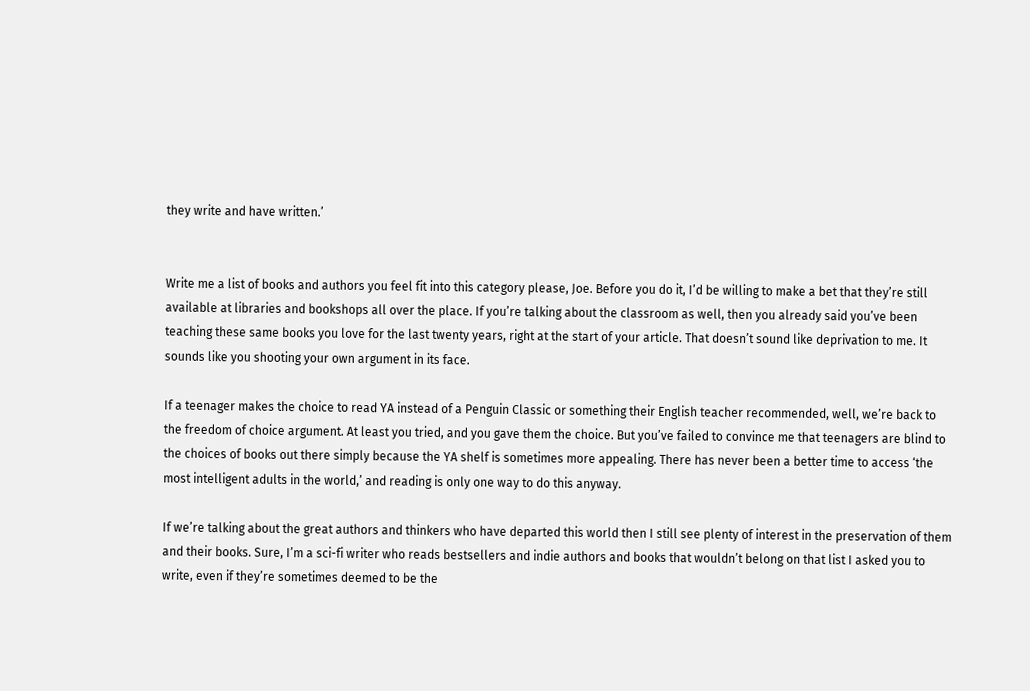they write and have written.’


Write me a list of books and authors you feel fit into this category please, Joe. Before you do it, I’d be willing to make a bet that they’re still available at libraries and bookshops all over the place. If you’re talking about the classroom as well, then you already said you’ve been teaching these same books you love for the last twenty years, right at the start of your article. That doesn’t sound like deprivation to me. It sounds like you shooting your own argument in its face.

If a teenager makes the choice to read YA instead of a Penguin Classic or something their English teacher recommended, well, we’re back to the freedom of choice argument. At least you tried, and you gave them the choice. But you’ve failed to convince me that teenagers are blind to the choices of books out there simply because the YA shelf is sometimes more appealing. There has never been a better time to access ‘the most intelligent adults in the world,’ and reading is only one way to do this anyway.

If we’re talking about the great authors and thinkers who have departed this world then I still see plenty of interest in the preservation of them and their books. Sure, I’m a sci-fi writer who reads bestsellers and indie authors and books that wouldn’t belong on that list I asked you to write, even if they’re sometimes deemed to be the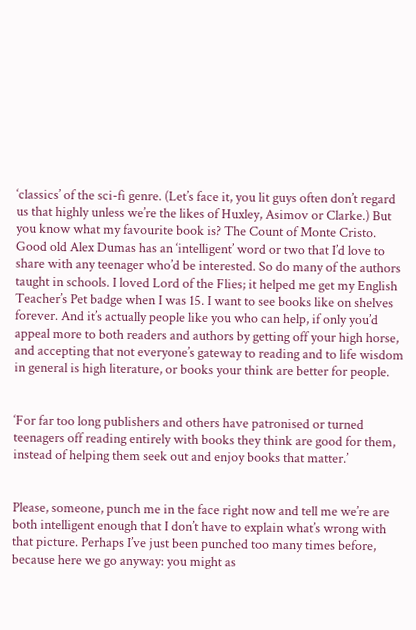‘classics’ of the sci-fi genre. (Let’s face it, you lit guys often don’t regard us that highly unless we’re the likes of Huxley, Asimov or Clarke.) But you know what my favourite book is? The Count of Monte Cristo. Good old Alex Dumas has an ‘intelligent’ word or two that I’d love to share with any teenager who’d be interested. So do many of the authors taught in schools. I loved Lord of the Flies; it helped me get my English Teacher’s Pet badge when I was 15. I want to see books like on shelves forever. And it’s actually people like you who can help, if only you’d appeal more to both readers and authors by getting off your high horse, and accepting that not everyone’s gateway to reading and to life wisdom in general is high literature, or books your think are better for people.


‘For far too long publishers and others have patronised or turned teenagers off reading entirely with books they think are good for them, instead of helping them seek out and enjoy books that matter.’


Please, someone, punch me in the face right now and tell me we’re are both intelligent enough that I don’t have to explain what’s wrong with that picture. Perhaps I’ve just been punched too many times before, because here we go anyway: you might as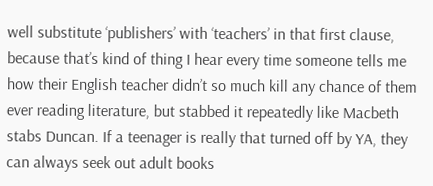well substitute ‘publishers’ with ‘teachers’ in that first clause, because that’s kind of thing I hear every time someone tells me how their English teacher didn’t so much kill any chance of them ever reading literature, but stabbed it repeatedly like Macbeth stabs Duncan. If a teenager is really that turned off by YA, they can always seek out adult books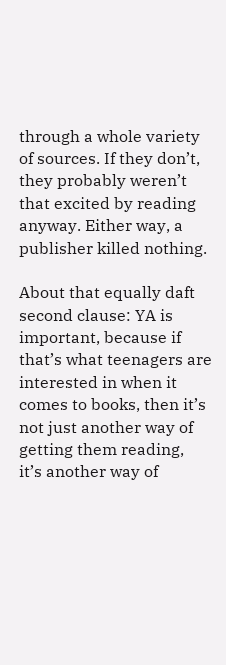through a whole variety of sources. If they don’t, they probably weren’t that excited by reading anyway. Either way, a publisher killed nothing.

About that equally daft second clause: YA is important, because if that’s what teenagers are interested in when it comes to books, then it’s not just another way of getting them reading,  it’s another way of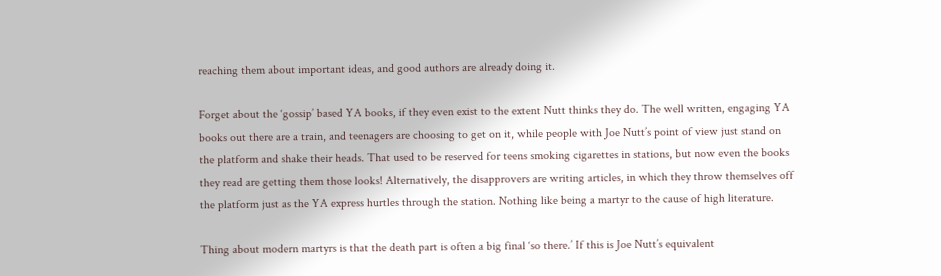reaching them about important ideas, and good authors are already doing it.

Forget about the ‘gossip’ based YA books, if they even exist to the extent Nutt thinks they do. The well written, engaging YA books out there are a train, and teenagers are choosing to get on it, while people with Joe Nutt’s point of view just stand on the platform and shake their heads. That used to be reserved for teens smoking cigarettes in stations, but now even the books they read are getting them those looks! Alternatively, the disapprovers are writing articles, in which they throw themselves off the platform just as the YA express hurtles through the station. Nothing like being a martyr to the cause of high literature.

Thing about modern martyrs is that the death part is often a big final ‘so there.’ If this is Joe Nutt’s equivalent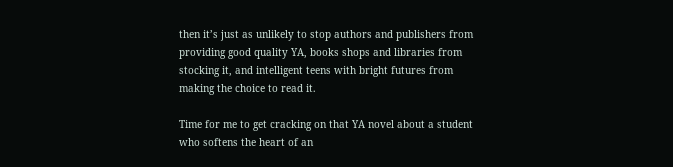then it’s just as unlikely to stop authors and publishers from providing good quality YA, books shops and libraries from stocking it, and intelligent teens with bright futures from making the choice to read it.

Time for me to get cracking on that YA novel about a student who softens the heart of an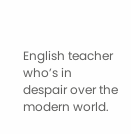English teacher who’s in despair over the modern world.